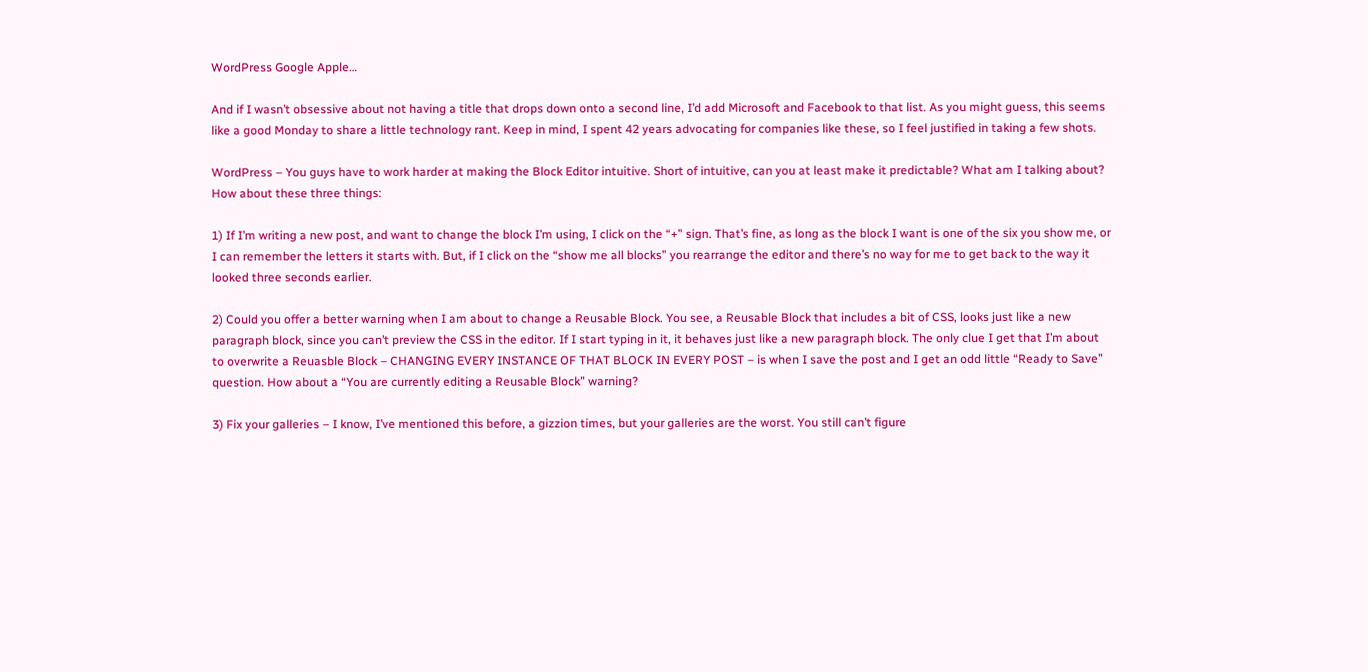WordPress Google Apple…

And if I wasn’t obsessive about not having a title that drops down onto a second line, I’d add Microsoft and Facebook to that list. As you might guess, this seems like a good Monday to share a little technology rant. Keep in mind, I spent 42 years advocating for companies like these, so I feel justified in taking a few shots.

WordPress – You guys have to work harder at making the Block Editor intuitive. Short of intuitive, can you at least make it predictable? What am I talking about? How about these three things:

1) If I’m writing a new post, and want to change the block I’m using, I click on the “+” sign. That’s fine, as long as the block I want is one of the six you show me, or I can remember the letters it starts with. But, if I click on the “show me all blocks” you rearrange the editor and there’s no way for me to get back to the way it looked three seconds earlier.

2) Could you offer a better warning when I am about to change a Reusable Block. You see, a Reusable Block that includes a bit of CSS, looks just like a new paragraph block, since you can’t preview the CSS in the editor. If I start typing in it, it behaves just like a new paragraph block. The only clue I get that I’m about to overwrite a Reuasble Block – CHANGING EVERY INSTANCE OF THAT BLOCK IN EVERY POST – is when I save the post and I get an odd little “Ready to Save” question. How about a “You are currently editing a Reusable Block” warning?

3) Fix your galleries – I know, I’ve mentioned this before, a gizzion times, but your galleries are the worst. You still can’t figure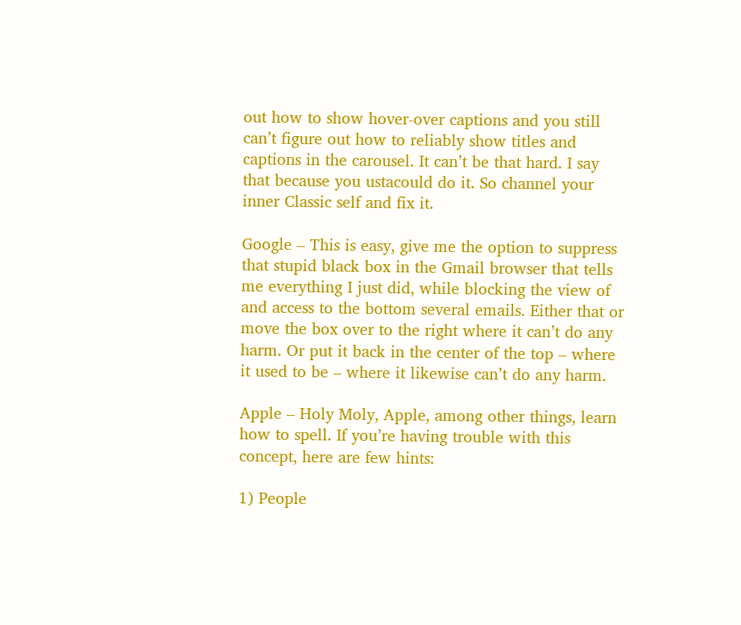out how to show hover-over captions and you still can’t figure out how to reliably show titles and captions in the carousel. It can’t be that hard. I say that because you ustacould do it. So channel your inner Classic self and fix it.

Google – This is easy, give me the option to suppress that stupid black box in the Gmail browser that tells me everything I just did, while blocking the view of and access to the bottom several emails. Either that or move the box over to the right where it can’t do any harm. Or put it back in the center of the top – where it used to be – where it likewise can’t do any harm.

Apple – Holy Moly, Apple, among other things, learn how to spell. If you’re having trouble with this concept, here are few hints:

1) People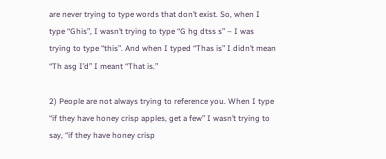are never trying to type words that don’t exist. So, when I type “Ghis”, I wasn’t trying to type “G hg dtss s” – I was trying to type “this”. And when I typed “Thas is” I didn’t mean “Th asg I’d” I meant “That is.”

2) People are not always trying to reference you. When I type “if they have honey crisp apples, get a few” I wasn’t trying to say, “if they have honey crisp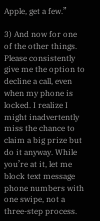Apple, get a few.”

3) And now for one of the other things. Please consistently give me the option to decline a call, even when my phone is locked. I realize I might inadvertently miss the chance to claim a big prize but do it anyway. While you’re at it, let me block text message phone numbers with one swipe, not a three-step process.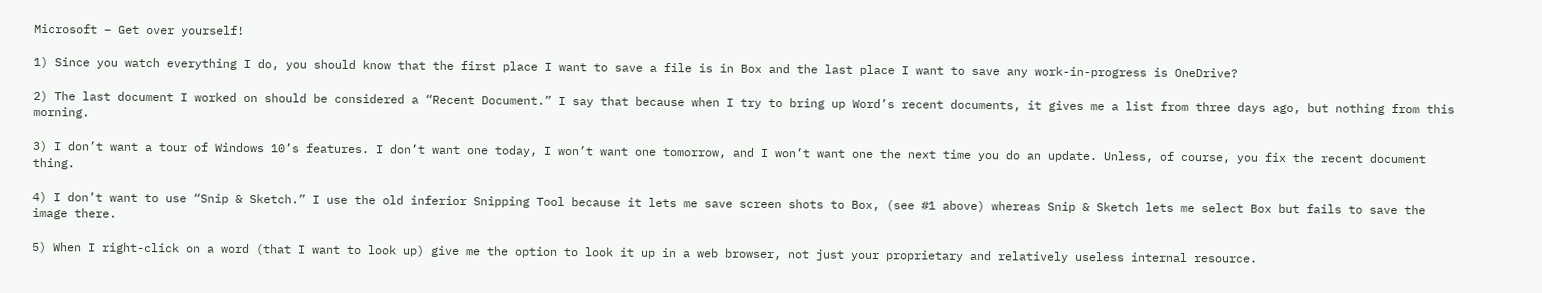Microsoft – Get over yourself!

1) Since you watch everything I do, you should know that the first place I want to save a file is in Box and the last place I want to save any work-in-progress is OneDrive?

2) The last document I worked on should be considered a “Recent Document.” I say that because when I try to bring up Word’s recent documents, it gives me a list from three days ago, but nothing from this morning.

3) I don’t want a tour of Windows 10’s features. I don’t want one today, I won’t want one tomorrow, and I won’t want one the next time you do an update. Unless, of course, you fix the recent document thing.

4) I don’t want to use “Snip & Sketch.” I use the old inferior Snipping Tool because it lets me save screen shots to Box, (see #1 above) whereas Snip & Sketch lets me select Box but fails to save the image there.

5) When I right-click on a word (that I want to look up) give me the option to look it up in a web browser, not just your proprietary and relatively useless internal resource.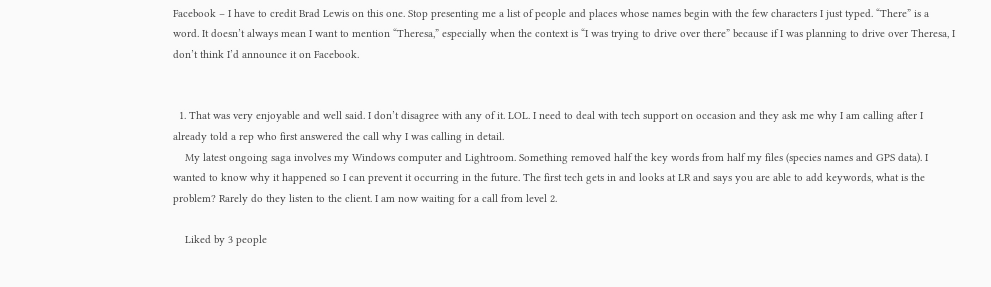Facebook – I have to credit Brad Lewis on this one. Stop presenting me a list of people and places whose names begin with the few characters I just typed. “There” is a word. It doesn’t always mean I want to mention “Theresa,” especially when the context is “I was trying to drive over there” because if I was planning to drive over Theresa, I don’t think I’d announce it on Facebook.


  1. That was very enjoyable and well said. I don’t disagree with any of it. LOL. I need to deal with tech support on occasion and they ask me why I am calling after I already told a rep who first answered the call why I was calling in detail.
    My latest ongoing saga involves my Windows computer and Lightroom. Something removed half the key words from half my files (species names and GPS data). I wanted to know why it happened so I can prevent it occurring in the future. The first tech gets in and looks at LR and says you are able to add keywords, what is the problem? Rarely do they listen to the client. I am now waiting for a call from level 2.

    Liked by 3 people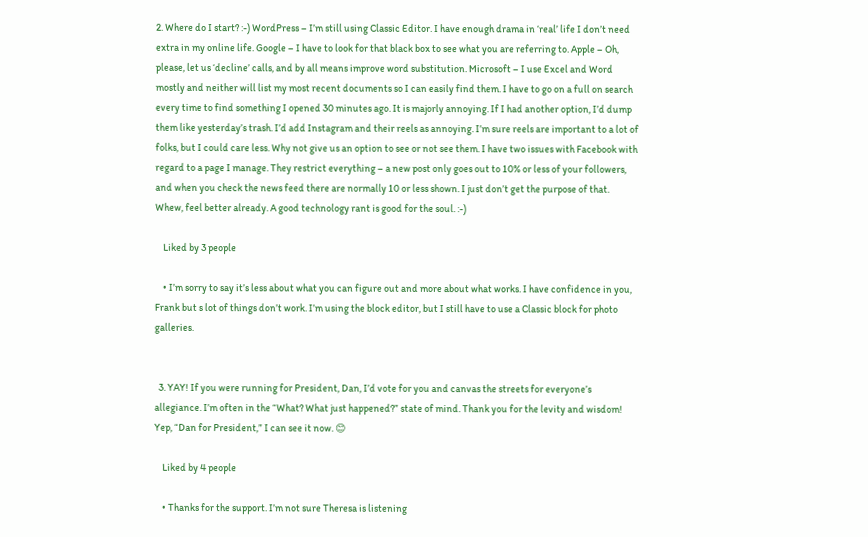2. Where do I start? :-) WordPress – I’m still using Classic Editor. I have enough drama in ‘real’ life I don’t need extra in my online life. Google – I have to look for that black box to see what you are referring to. Apple – Oh, please, let us ‘decline’ calls, and by all means improve word substitution. Microsoft – I use Excel and Word mostly and neither will list my most recent documents so I can easily find them. I have to go on a full on search every time to find something I opened 30 minutes ago. It is majorly annoying. If I had another option, I’d dump them like yesterday’s trash. I’d add Instagram and their reels as annoying. I’m sure reels are important to a lot of folks, but I could care less. Why not give us an option to see or not see them. I have two issues with Facebook with regard to a page I manage. They restrict everything – a new post only goes out to 10% or less of your followers, and when you check the news feed there are normally 10 or less shown. I just don’t get the purpose of that. Whew, feel better already. A good technology rant is good for the soul. :-)

    Liked by 3 people

    • I’m sorry to say it’s less about what you can figure out and more about what works. I have confidence in you, Frank but s lot of things don’t work. I’m using the block editor, but I still have to use a Classic block for photo galleries.


  3. YAY! If you were running for President, Dan, I’d vote for you and canvas the streets for everyone’s allegiance. I’m often in the “What? What just happened?” state of mind. Thank you for the levity and wisdom! Yep, “Dan for President,” I can see it now. 😊

    Liked by 4 people

    • Thanks for the support. I’m not sure Theresa is listening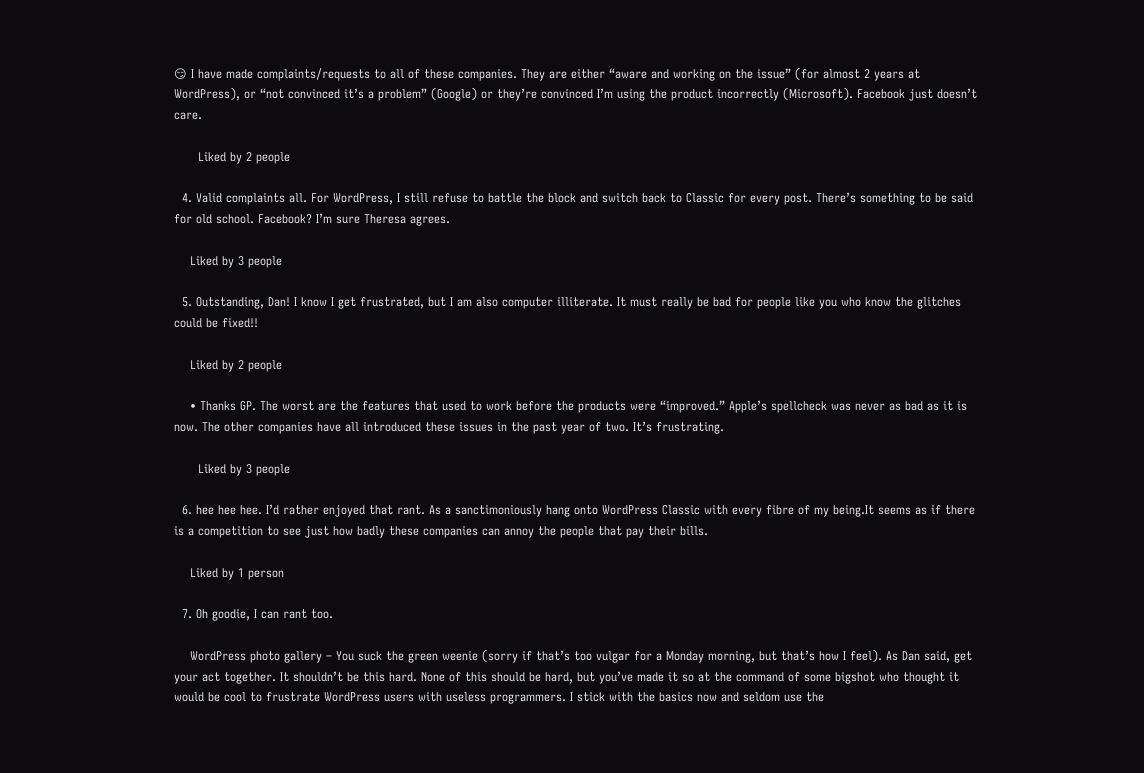😏 I have made complaints/requests to all of these companies. They are either “aware and working on the issue” (for almost 2 years at WordPress), or “not convinced it’s a problem” (Google) or they’re convinced I’m using the product incorrectly (Microsoft). Facebook just doesn’t care.

      Liked by 2 people

  4. Valid complaints all. For WordPress, I still refuse to battle the block and switch back to Classic for every post. There’s something to be said for old school. Facebook? I’m sure Theresa agrees.

    Liked by 3 people

  5. Outstanding, Dan! I know I get frustrated, but I am also computer illiterate. It must really be bad for people like you who know the glitches could be fixed!!

    Liked by 2 people

    • Thanks GP. The worst are the features that used to work before the products were “improved.” Apple’s spellcheck was never as bad as it is now. The other companies have all introduced these issues in the past year of two. It’s frustrating.

      Liked by 3 people

  6. hee hee hee. I’d rather enjoyed that rant. As a sanctimoniously hang onto WordPress Classic with every fibre of my being.It seems as if there is a competition to see just how badly these companies can annoy the people that pay their bills.

    Liked by 1 person

  7. Oh goodie, I can rant too.

    WordPress photo gallery – You suck the green weenie (sorry if that’s too vulgar for a Monday morning, but that’s how I feel). As Dan said, get your act together. It shouldn’t be this hard. None of this should be hard, but you’ve made it so at the command of some bigshot who thought it would be cool to frustrate WordPress users with useless programmers. I stick with the basics now and seldom use the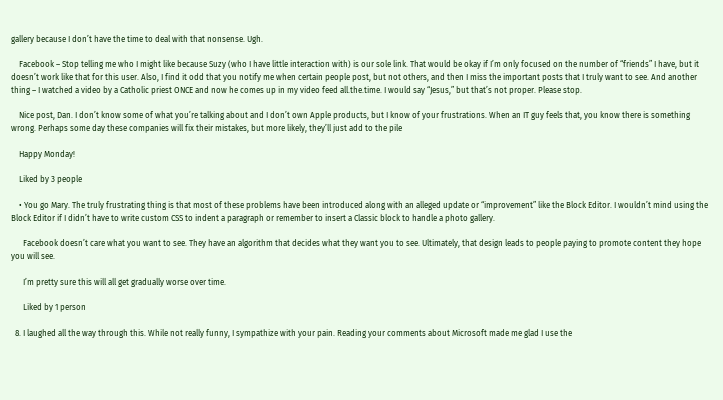gallery because I don’t have the time to deal with that nonsense. Ugh.

    Facebook – Stop telling me who I might like because Suzy (who I have little interaction with) is our sole link. That would be okay if I’m only focused on the number of “friends” I have, but it doesn’t work like that for this user. Also, I find it odd that you notify me when certain people post, but not others, and then I miss the important posts that I truly want to see. And another thing – I watched a video by a Catholic priest ONCE and now he comes up in my video feed all.the.time. I would say “Jesus,” but that’s not proper. Please stop.

    Nice post, Dan. I don’t know some of what you’re talking about and I don’t own Apple products, but I know of your frustrations. When an IT guy feels that, you know there is something wrong. Perhaps some day these companies will fix their mistakes, but more likely, they’ll just add to the pile

    Happy Monday!

    Liked by 3 people

    • You go Mary. The truly frustrating thing is that most of these problems have been introduced along with an alleged update or “improvement” like the Block Editor. I wouldn’t mind using the Block Editor if I didn’t have to write custom CSS to indent a paragraph or remember to insert a Classic block to handle a photo gallery.

      Facebook doesn’t care what you want to see. They have an algorithm that decides what they want you to see. Ultimately, that design leads to people paying to promote content they hope you will see.

      I’m pretty sure this will all get gradually worse over time.

      Liked by 1 person

  8. I laughed all the way through this. While not really funny, I sympathize with your pain. Reading your comments about Microsoft made me glad I use the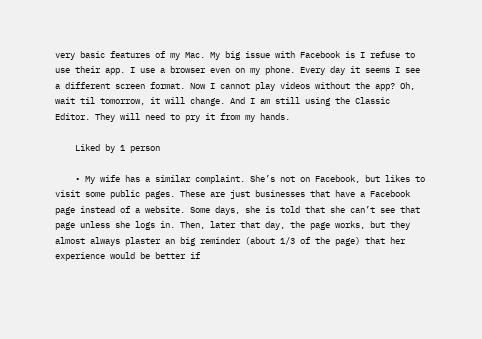very basic features of my Mac. My big issue with Facebook is I refuse to use their app. I use a browser even on my phone. Every day it seems I see a different screen format. Now I cannot play videos without the app? Oh, wait til tomorrow, it will change. And I am still using the Classic Editor. They will need to pry it from my hands.

    Liked by 1 person

    • My wife has a similar complaint. She’s not on Facebook, but likes to visit some public pages. These are just businesses that have a Facebook page instead of a website. Some days, she is told that she can’t see that page unless she logs in. Then, later that day, the page works, but they almost always plaster an big reminder (about 1/3 of the page) that her experience would be better if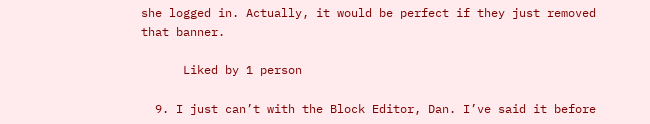she logged in. Actually, it would be perfect if they just removed that banner.

      Liked by 1 person

  9. I just can’t with the Block Editor, Dan. I’ve said it before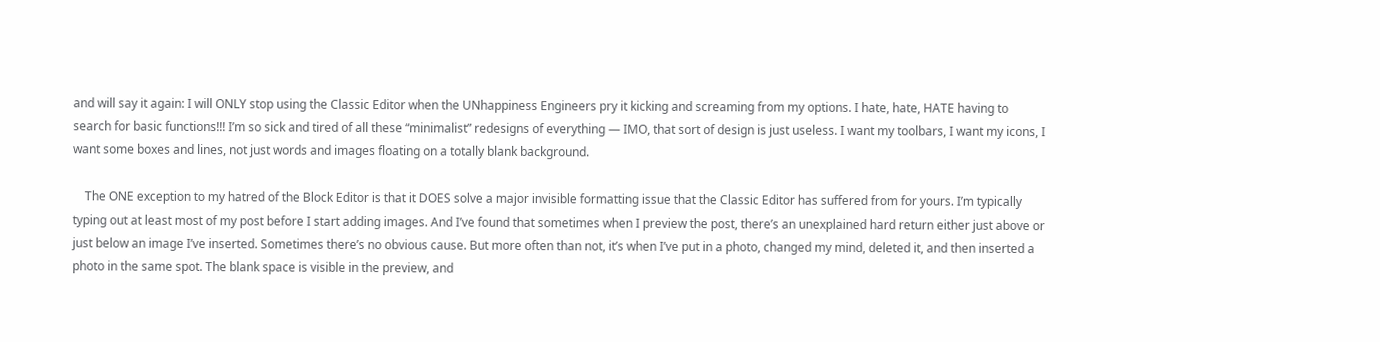and will say it again: I will ONLY stop using the Classic Editor when the UNhappiness Engineers pry it kicking and screaming from my options. I hate, hate, HATE having to search for basic functions!!! I’m so sick and tired of all these “minimalist” redesigns of everything — IMO, that sort of design is just useless. I want my toolbars, I want my icons, I want some boxes and lines, not just words and images floating on a totally blank background.

    The ONE exception to my hatred of the Block Editor is that it DOES solve a major invisible formatting issue that the Classic Editor has suffered from for yours. I’m typically typing out at least most of my post before I start adding images. And I’ve found that sometimes when I preview the post, there’s an unexplained hard return either just above or just below an image I’ve inserted. Sometimes there’s no obvious cause. But more often than not, it’s when I’ve put in a photo, changed my mind, deleted it, and then inserted a photo in the same spot. The blank space is visible in the preview, and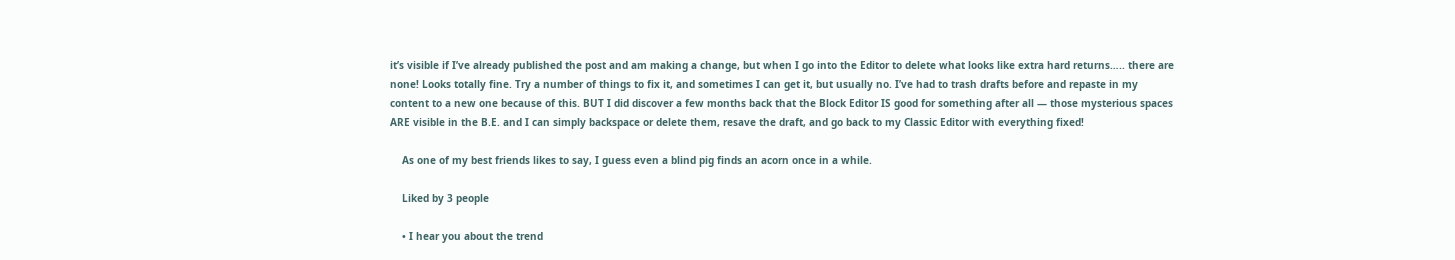it’s visible if I’ve already published the post and am making a change, but when I go into the Editor to delete what looks like extra hard returns….. there are none! Looks totally fine. Try a number of things to fix it, and sometimes I can get it, but usually no. I’ve had to trash drafts before and repaste in my content to a new one because of this. BUT I did discover a few months back that the Block Editor IS good for something after all — those mysterious spaces ARE visible in the B.E. and I can simply backspace or delete them, resave the draft, and go back to my Classic Editor with everything fixed!

    As one of my best friends likes to say, I guess even a blind pig finds an acorn once in a while.

    Liked by 3 people

    • I hear you about the trend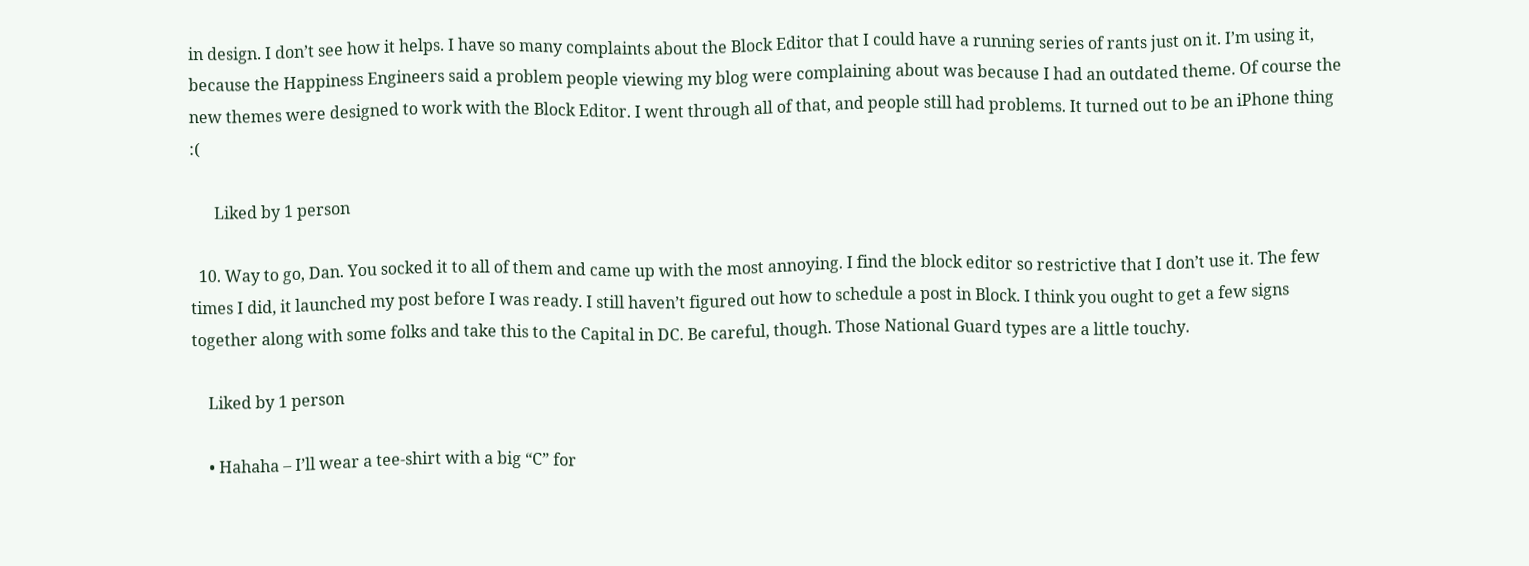in design. I don’t see how it helps. I have so many complaints about the Block Editor that I could have a running series of rants just on it. I’m using it, because the Happiness Engineers said a problem people viewing my blog were complaining about was because I had an outdated theme. Of course the new themes were designed to work with the Block Editor. I went through all of that, and people still had problems. It turned out to be an iPhone thing :(

      Liked by 1 person

  10. Way to go, Dan. You socked it to all of them and came up with the most annoying. I find the block editor so restrictive that I don’t use it. The few times I did, it launched my post before I was ready. I still haven’t figured out how to schedule a post in Block. I think you ought to get a few signs together along with some folks and take this to the Capital in DC. Be careful, though. Those National Guard types are a little touchy.

    Liked by 1 person

    • Hahaha – I’ll wear a tee-shirt with a big “C” for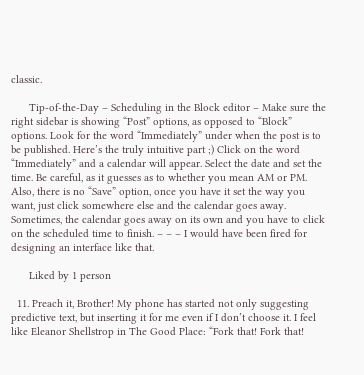classic.

      Tip-of-the-Day – Scheduling in the Block editor – Make sure the right sidebar is showing “Post” options, as opposed to “Block” options. Look for the word “Immediately” under when the post is to be published. Here’s the truly intuitive part ;) Click on the word “Immediately” and a calendar will appear. Select the date and set the time. Be careful, as it guesses as to whether you mean AM or PM. Also, there is no “Save” option, once you have it set the way you want, just click somewhere else and the calendar goes away. Sometimes, the calendar goes away on its own and you have to click on the scheduled time to finish. – – – I would have been fired for designing an interface like that.

      Liked by 1 person

  11. Preach it, Brother! My phone has started not only suggesting predictive text, but inserting it for me even if I don’t choose it. I feel like Eleanor Shellstrop in The Good Place: “Fork that! Fork that!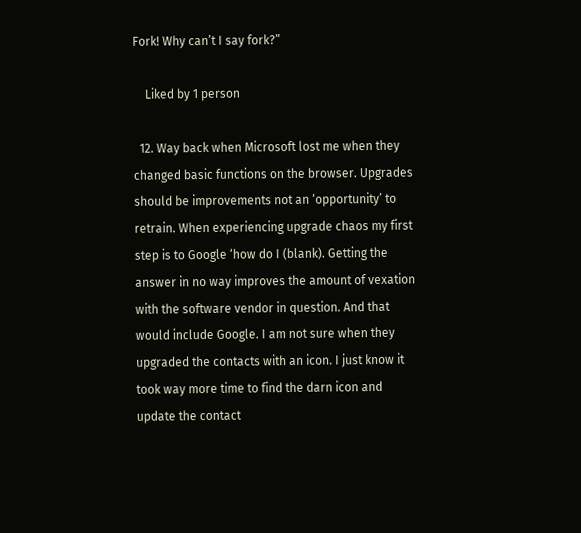Fork! Why can’t I say fork?”

    Liked by 1 person

  12. Way back when Microsoft lost me when they changed basic functions on the browser. Upgrades should be improvements not an ‘opportunity’ to retrain. When experiencing upgrade chaos my first step is to Google ‘how do I (blank). Getting the answer in no way improves the amount of vexation with the software vendor in question. And that would include Google. I am not sure when they upgraded the contacts with an icon. I just know it took way more time to find the darn icon and update the contact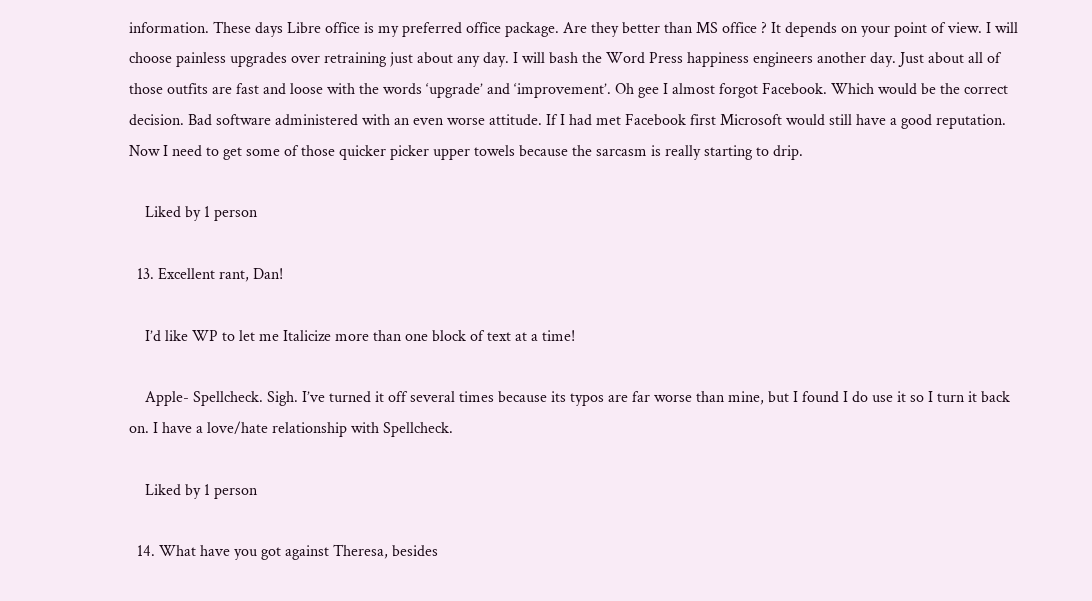information. These days Libre office is my preferred office package. Are they better than MS office ? It depends on your point of view. I will choose painless upgrades over retraining just about any day. I will bash the Word Press happiness engineers another day. Just about all of those outfits are fast and loose with the words ‘upgrade’ and ‘improvement’. Oh gee I almost forgot Facebook. Which would be the correct decision. Bad software administered with an even worse attitude. If I had met Facebook first Microsoft would still have a good reputation. Now I need to get some of those quicker picker upper towels because the sarcasm is really starting to drip.

    Liked by 1 person

  13. Excellent rant, Dan!

    I’d like WP to let me Italicize more than one block of text at a time!

    Apple- Spellcheck. Sigh. I’ve turned it off several times because its typos are far worse than mine, but I found I do use it so I turn it back on. I have a love/hate relationship with Spellcheck.

    Liked by 1 person

  14. What have you got against Theresa, besides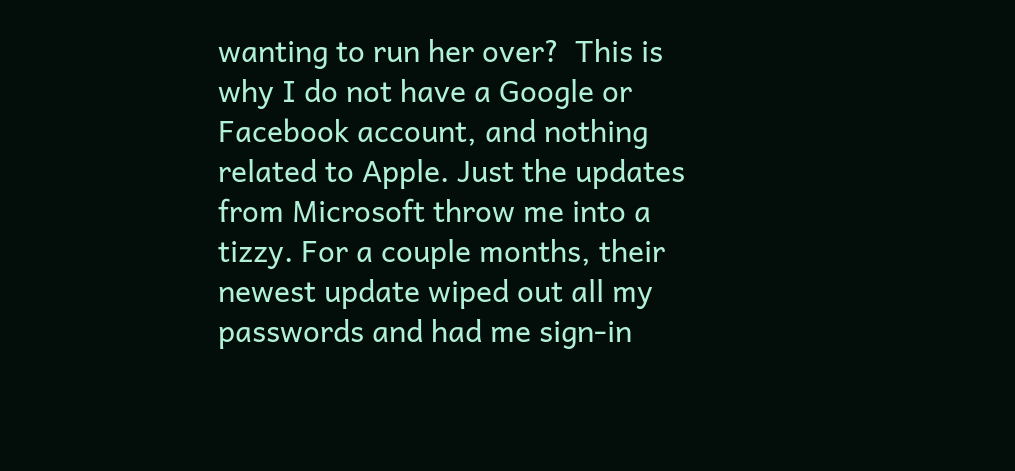wanting to run her over?  This is why I do not have a Google or Facebook account, and nothing related to Apple. Just the updates from Microsoft throw me into a tizzy. For a couple months, their newest update wiped out all my passwords and had me sign-in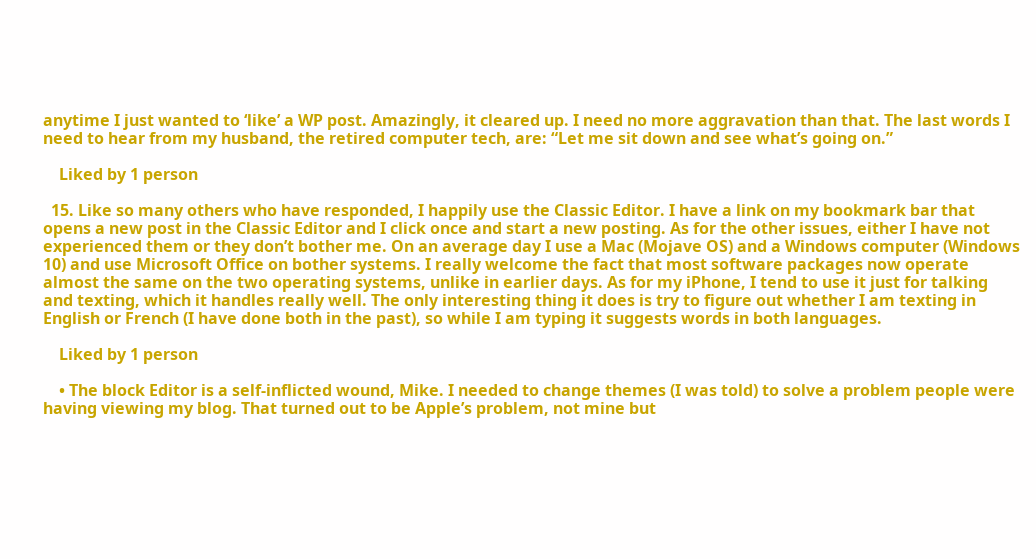anytime I just wanted to ‘like’ a WP post. Amazingly, it cleared up. I need no more aggravation than that. The last words I need to hear from my husband, the retired computer tech, are: “Let me sit down and see what’s going on.”

    Liked by 1 person

  15. Like so many others who have responded, I happily use the Classic Editor. I have a link on my bookmark bar that opens a new post in the Classic Editor and I click once and start a new posting. As for the other issues, either I have not experienced them or they don’t bother me. On an average day I use a Mac (Mojave OS) and a Windows computer (Windows 10) and use Microsoft Office on bother systems. I really welcome the fact that most software packages now operate almost the same on the two operating systems, unlike in earlier days. As for my iPhone, I tend to use it just for talking and texting, which it handles really well. The only interesting thing it does is try to figure out whether I am texting in English or French (I have done both in the past), so while I am typing it suggests words in both languages.

    Liked by 1 person

    • The block Editor is a self-inflicted wound, Mike. I needed to change themes (I was told) to solve a problem people were having viewing my blog. That turned out to be Apple’s problem, not mine but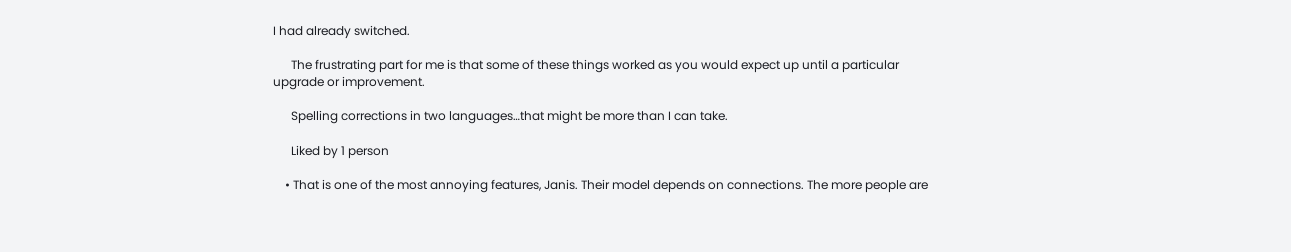I had already switched.

      The frustrating part for me is that some of these things worked as you would expect up until a particular upgrade or improvement.

      Spelling corrections in two languages…that might be more than I can take.

      Liked by 1 person

    • That is one of the most annoying features, Janis. Their model depends on connections. The more people are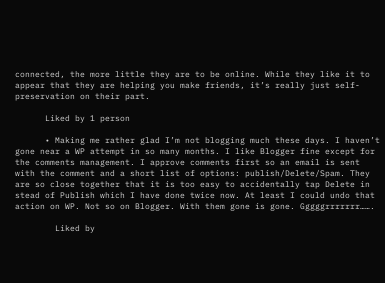connected, the more little they are to be online. While they like it to appear that they are helping you make friends, it’s really just self-preservation on their part.

      Liked by 1 person

      • Making me rather glad I’m not blogging much these days. I haven’t gone near a WP attempt in so many months. I like Blogger fine except for the comments management. I approve comments first so an email is sent with the comment and a short list of options: publish/Delete/Spam. They are so close together that it is too easy to accidentally tap Delete in stead of Publish which I have done twice now. At least I could undo that action on WP. Not so on Blogger. With them gone is gone. Gggggrrrrrrr…….

        Liked by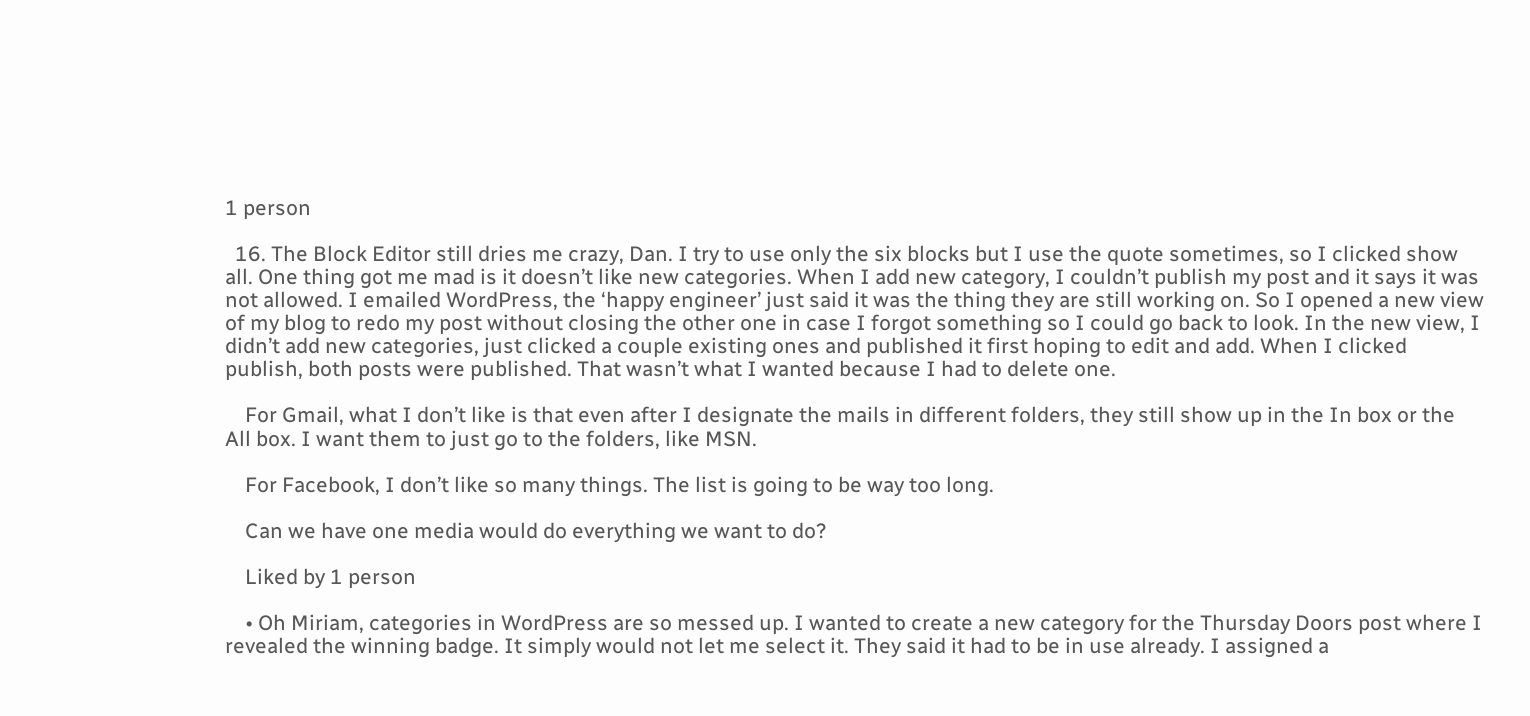1 person

  16. The Block Editor still dries me crazy, Dan. I try to use only the six blocks but I use the quote sometimes, so I clicked show all. One thing got me mad is it doesn’t like new categories. When I add new category, I couldn’t publish my post and it says it was not allowed. I emailed WordPress, the ‘happy engineer’ just said it was the thing they are still working on. So I opened a new view of my blog to redo my post without closing the other one in case I forgot something so I could go back to look. In the new view, I didn’t add new categories, just clicked a couple existing ones and published it first hoping to edit and add. When I clicked publish, both posts were published. That wasn’t what I wanted because I had to delete one.

    For Gmail, what I don’t like is that even after I designate the mails in different folders, they still show up in the In box or the All box. I want them to just go to the folders, like MSN.

    For Facebook, I don’t like so many things. The list is going to be way too long.

    Can we have one media would do everything we want to do?

    Liked by 1 person

    • Oh Miriam, categories in WordPress are so messed up. I wanted to create a new category for the Thursday Doors post where I revealed the winning badge. It simply would not let me select it. They said it had to be in use already. I assigned a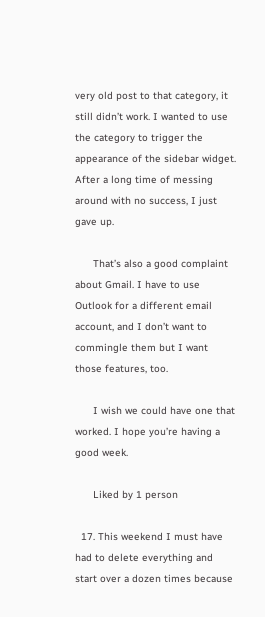very old post to that category, it still didn’t work. I wanted to use the category to trigger the appearance of the sidebar widget. After a long time of messing around with no success, I just gave up.

      That’s also a good complaint about Gmail. I have to use Outlook for a different email account, and I don’t want to commingle them but I want those features, too.

      I wish we could have one that worked. I hope you’re having a good week.

      Liked by 1 person

  17. This weekend I must have had to delete everything and start over a dozen times because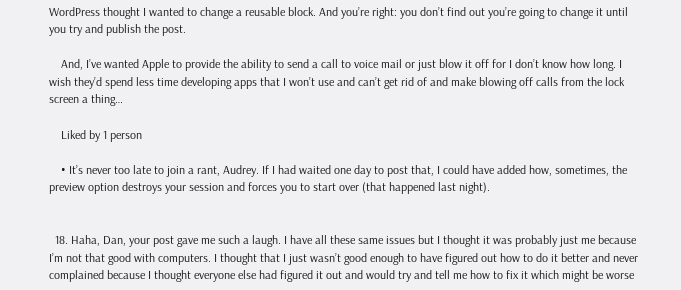WordPress thought I wanted to change a reusable block. And you’re right: you don’t find out you’re going to change it until you try and publish the post.

    And, I’ve wanted Apple to provide the ability to send a call to voice mail or just blow it off for I don’t know how long. I wish they’d spend less time developing apps that I won’t use and can’t get rid of and make blowing off calls from the lock screen a thing…

    Liked by 1 person

    • It’s never too late to join a rant, Audrey. If I had waited one day to post that, I could have added how, sometimes, the preview option destroys your session and forces you to start over (that happened last night).


  18. Haha, Dan, your post gave me such a laugh. I have all these same issues but I thought it was probably just me because I’m not that good with computers. I thought that I just wasn’t good enough to have figured out how to do it better and never complained because I thought everyone else had figured it out and would try and tell me how to fix it which might be worse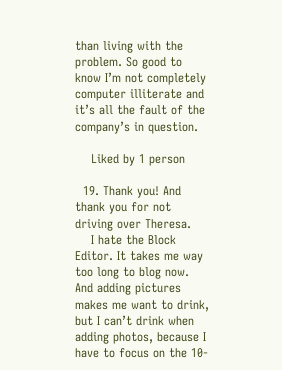than living with the problem. So good to know I’m not completely computer illiterate and it’s all the fault of the company’s in question.

    Liked by 1 person

  19. Thank you! And thank you for not driving over Theresa.
    I hate the Block Editor. It takes me way too long to blog now. And adding pictures makes me want to drink, but I can’t drink when adding photos, because I have to focus on the 10-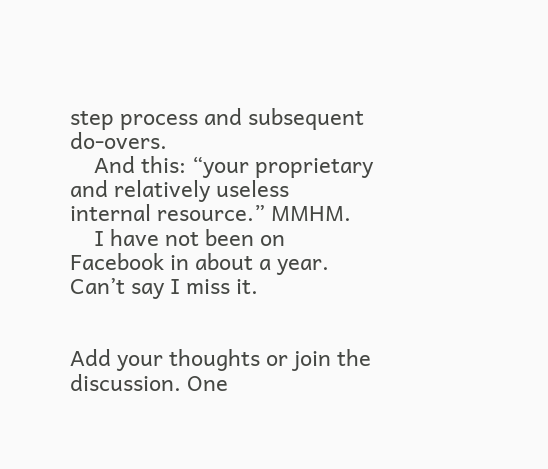step process and subsequent do-overs.
    And this: “your proprietary and relatively useless internal resource.” MMHM.
    I have not been on Facebook in about a year. Can’t say I miss it.


Add your thoughts or join the discussion. One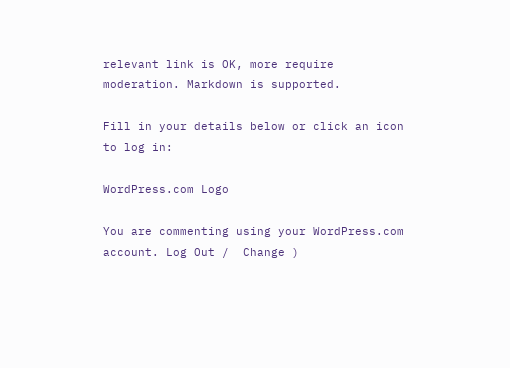relevant link is OK, more require moderation. Markdown is supported.

Fill in your details below or click an icon to log in:

WordPress.com Logo

You are commenting using your WordPress.com account. Log Out /  Change )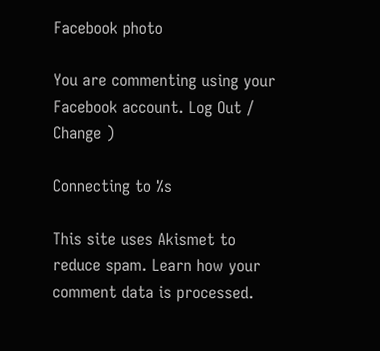Facebook photo

You are commenting using your Facebook account. Log Out /  Change )

Connecting to %s

This site uses Akismet to reduce spam. Learn how your comment data is processed.